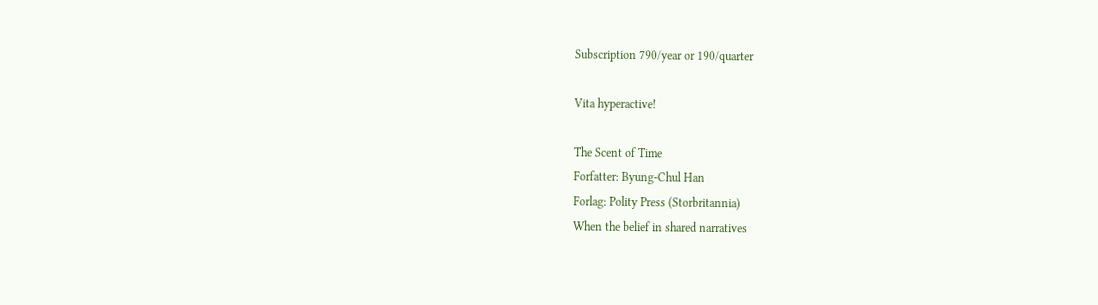Subscription 790/year or 190/quarter

Vita hyperactive!

The Scent of Time
Forfatter: Byung-Chul Han
Forlag: Polity Press (Storbritannia)
When the belief in shared narratives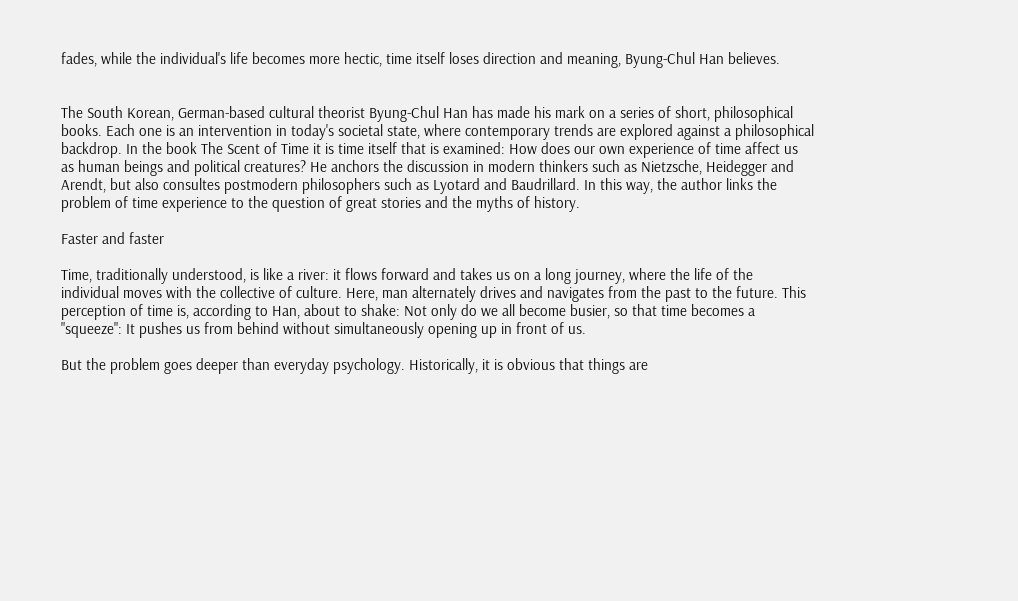fades, while the individual's life becomes more hectic, time itself loses direction and meaning, Byung-Chul Han believes.


The South Korean, German-based cultural theorist Byung-Chul Han has made his mark on a series of short, philosophical books. Each one is an intervention in today's societal state, where contemporary trends are explored against a philosophical backdrop. In the book The Scent of Time it is time itself that is examined: How does our own experience of time affect us as human beings and political creatures? He anchors the discussion in modern thinkers such as Nietzsche, Heidegger and Arendt, but also consultes postmodern philosophers such as Lyotard and Baudrillard. In this way, the author links the problem of time experience to the question of great stories and the myths of history.

Faster and faster

Time, traditionally understood, is like a river: it flows forward and takes us on a long journey, where the life of the individual moves with the collective of culture. Here, man alternately drives and navigates from the past to the future. This perception of time is, according to Han, about to shake: Not only do we all become busier, so that time becomes a "squeeze": It pushes us from behind without simultaneously opening up in front of us.

But the problem goes deeper than everyday psychology. Historically, it is obvious that things are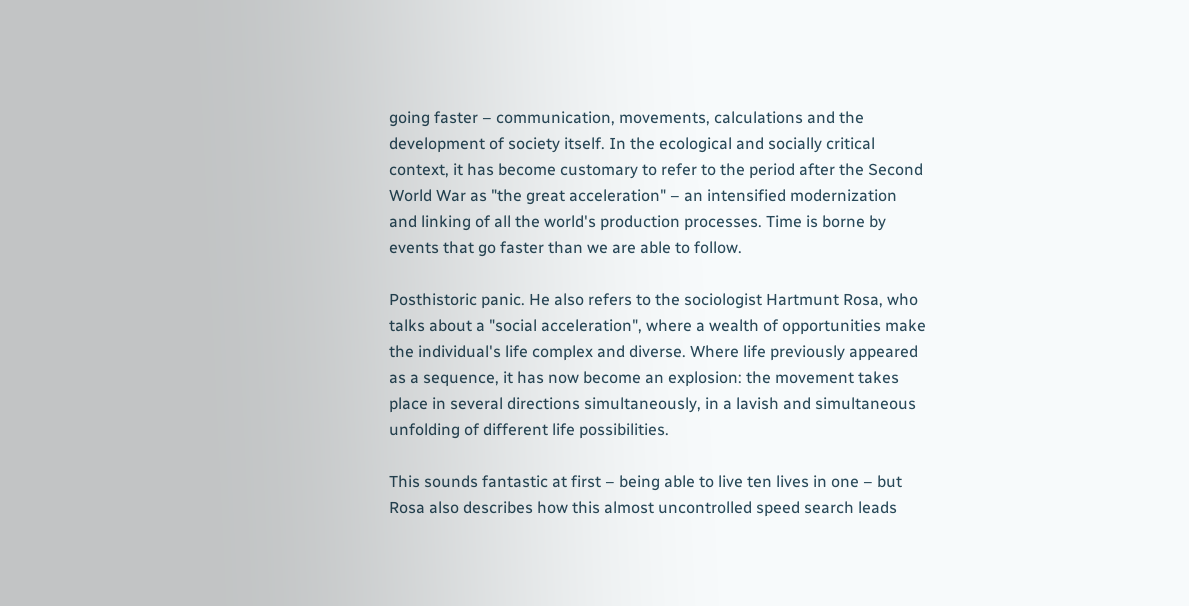going faster – communication, movements, calculations and the development of society itself. In the ecological and socially critical context, it has become customary to refer to the period after the Second World War as "the great acceleration" – an intensified modernization and linking of all the world's production processes. Time is borne by events that go faster than we are able to follow.

Posthistoric panic. He also refers to the sociologist Hartmunt Rosa, who talks about a "social acceleration", where a wealth of opportunities make the individual's life complex and diverse. Where life previously appeared as a sequence, it has now become an explosion: the movement takes place in several directions simultaneously, in a lavish and simultaneous unfolding of different life possibilities.

This sounds fantastic at first – being able to live ten lives in one – but Rosa also describes how this almost uncontrolled speed search leads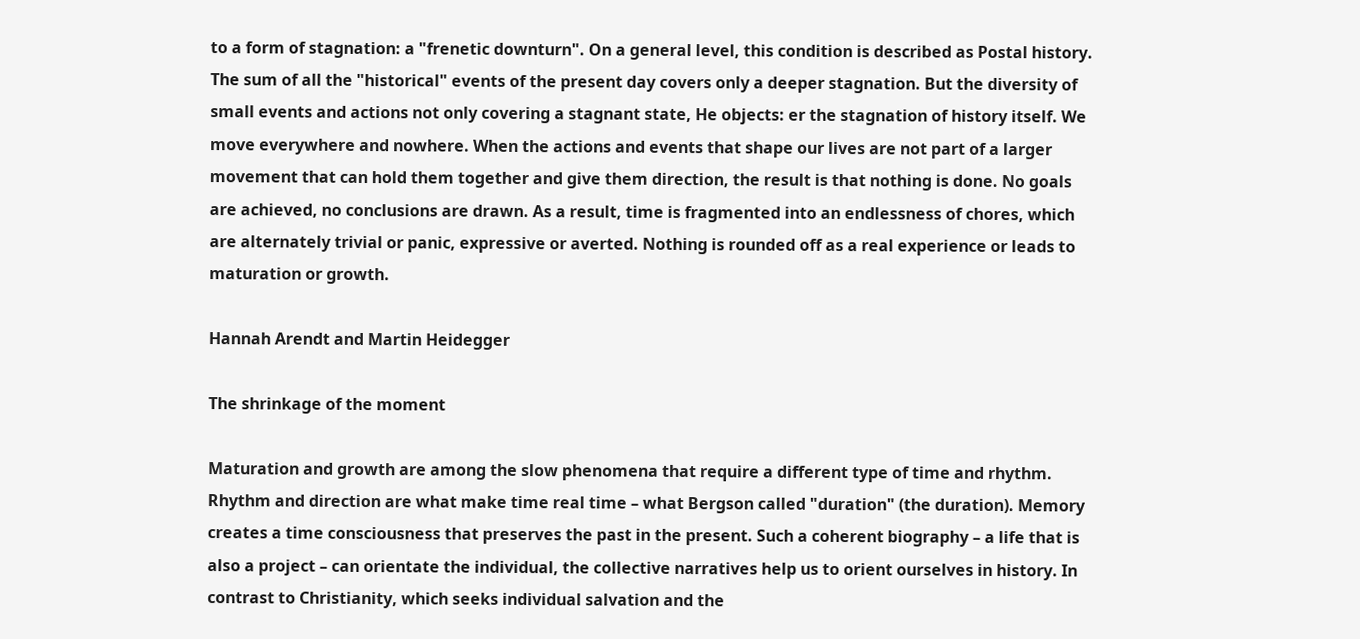to a form of stagnation: a "frenetic downturn". On a general level, this condition is described as Postal history. The sum of all the "historical" events of the present day covers only a deeper stagnation. But the diversity of small events and actions not only covering a stagnant state, He objects: er the stagnation of history itself. We move everywhere and nowhere. When the actions and events that shape our lives are not part of a larger movement that can hold them together and give them direction, the result is that nothing is done. No goals are achieved, no conclusions are drawn. As a result, time is fragmented into an endlessness of chores, which are alternately trivial or panic, expressive or averted. Nothing is rounded off as a real experience or leads to maturation or growth.

Hannah Arendt and Martin Heidegger

The shrinkage of the moment

Maturation and growth are among the slow phenomena that require a different type of time and rhythm. Rhythm and direction are what make time real time – what Bergson called "duration" (the duration). Memory creates a time consciousness that preserves the past in the present. Such a coherent biography – a life that is also a project – can orientate the individual, the collective narratives help us to orient ourselves in history. In contrast to Christianity, which seeks individual salvation and the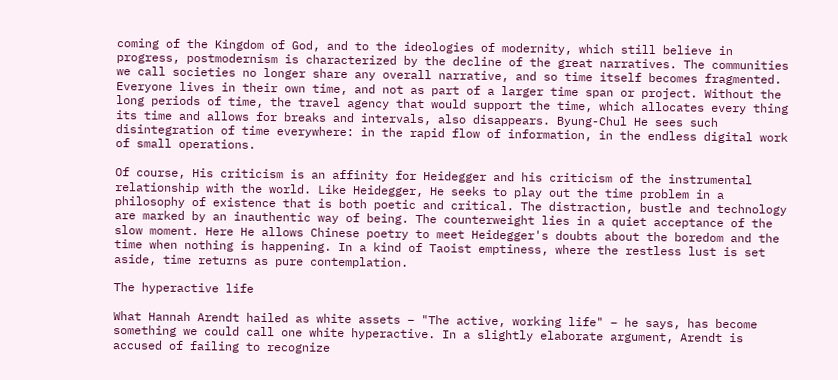coming of the Kingdom of God, and to the ideologies of modernity, which still believe in progress, postmodernism is characterized by the decline of the great narratives. The communities we call societies no longer share any overall narrative, and so time itself becomes fragmented. Everyone lives in their own time, and not as part of a larger time span or project. Without the long periods of time, the travel agency that would support the time, which allocates every thing its time and allows for breaks and intervals, also disappears. Byung-Chul He sees such disintegration of time everywhere: in the rapid flow of information, in the endless digital work of small operations.

Of course, His criticism is an affinity for Heidegger and his criticism of the instrumental relationship with the world. Like Heidegger, He seeks to play out the time problem in a philosophy of existence that is both poetic and critical. The distraction, bustle and technology are marked by an inauthentic way of being. The counterweight lies in a quiet acceptance of the slow moment. Here He allows Chinese poetry to meet Heidegger's doubts about the boredom and the time when nothing is happening. In a kind of Taoist emptiness, where the restless lust is set aside, time returns as pure contemplation.

The hyperactive life

What Hannah Arendt hailed as white assets – "The active, working life" – he says, has become something we could call one white hyperactive. In a slightly elaborate argument, Arendt is accused of failing to recognize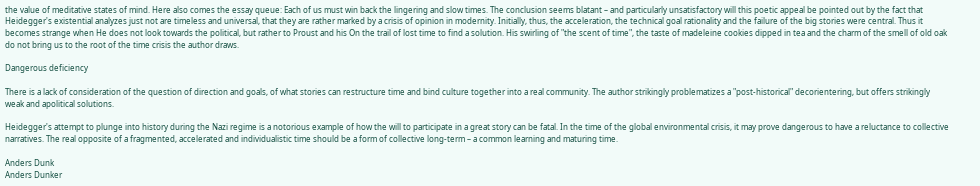the value of meditative states of mind. Here also comes the essay queue: Each of us must win back the lingering and slow times. The conclusion seems blatant – and particularly unsatisfactory will this poetic appeal be pointed out by the fact that Heidegger's existential analyzes just not are timeless and universal, that they are rather marked by a crisis of opinion in modernity. Initially, thus, the acceleration, the technical goal rationality and the failure of the big stories were central. Thus it becomes strange when He does not look towards the political, but rather to Proust and his On the trail of lost time to find a solution. His swirling of "the scent of time", the taste of madeleine cookies dipped in tea and the charm of the smell of old oak do not bring us to the root of the time crisis the author draws.

Dangerous deficiency

There is a lack of consideration of the question of direction and goals, of what stories can restructure time and bind culture together into a real community. The author strikingly problematizes a "post-historical" decorientering, but offers strikingly weak and apolitical solutions.

Heidegger's attempt to plunge into history during the Nazi regime is a notorious example of how the will to participate in a great story can be fatal. In the time of the global environmental crisis, it may prove dangerous to have a reluctance to collective narratives. The real opposite of a fragmented, accelerated and individualistic time should be a form of collective long-term – a common learning and maturing time.

Anders Dunk
Anders Dunker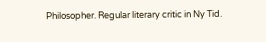Philosopher. Regular literary critic in Ny Tid.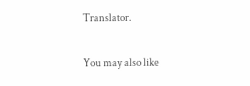Translator.

You may also like